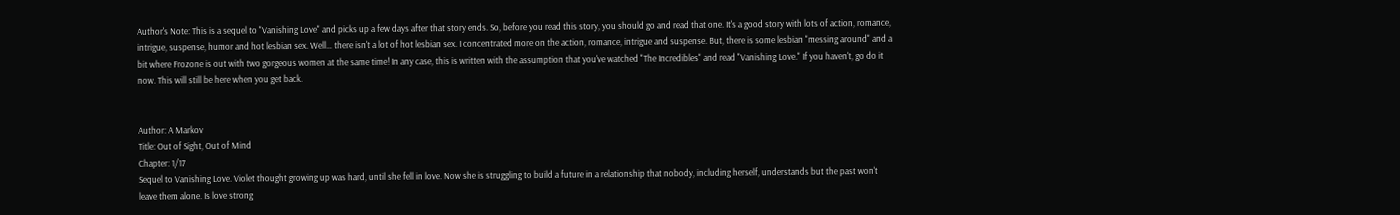Author's Note: This is a sequel to "Vanishing Love" and picks up a few days after that story ends. So, before you read this story, you should go and read that one. It's a good story with lots of action, romance, intrigue, suspense, humor and hot lesbian sex. Well… there isn't a lot of hot lesbian sex. I concentrated more on the action, romance, intrigue and suspense. But, there is some lesbian "messing around" and a bit where Frozone is out with two gorgeous women at the same time! In any case, this is written with the assumption that you've watched "The Incredibles" and read "Vanishing Love." If you haven't, go do it now. This will still be here when you get back.


Author: A Markov
Title: Out of Sight, Out of Mind
Chapter: 1/17
Sequel to Vanishing Love. Violet thought growing up was hard, until she fell in love. Now she is struggling to build a future in a relationship that nobody, including herself, understands but the past won't leave them alone. Is love strong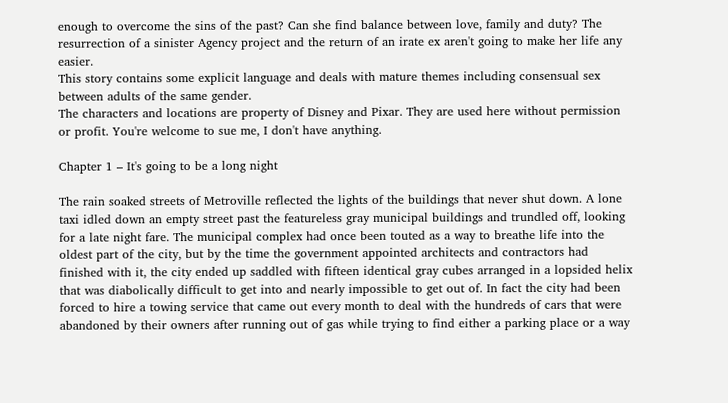enough to overcome the sins of the past? Can she find balance between love, family and duty? The resurrection of a sinister Agency project and the return of an irate ex aren't going to make her life any easier.
This story contains some explicit language and deals with mature themes including consensual sex between adults of the same gender.
The characters and locations are property of Disney and Pixar. They are used here without permission or profit. You're welcome to sue me, I don't have anything.

Chapter 1 – It's going to be a long night

The rain soaked streets of Metroville reflected the lights of the buildings that never shut down. A lone taxi idled down an empty street past the featureless gray municipal buildings and trundled off, looking for a late night fare. The municipal complex had once been touted as a way to breathe life into the oldest part of the city, but by the time the government appointed architects and contractors had finished with it, the city ended up saddled with fifteen identical gray cubes arranged in a lopsided helix that was diabolically difficult to get into and nearly impossible to get out of. In fact the city had been forced to hire a towing service that came out every month to deal with the hundreds of cars that were abandoned by their owners after running out of gas while trying to find either a parking place or a way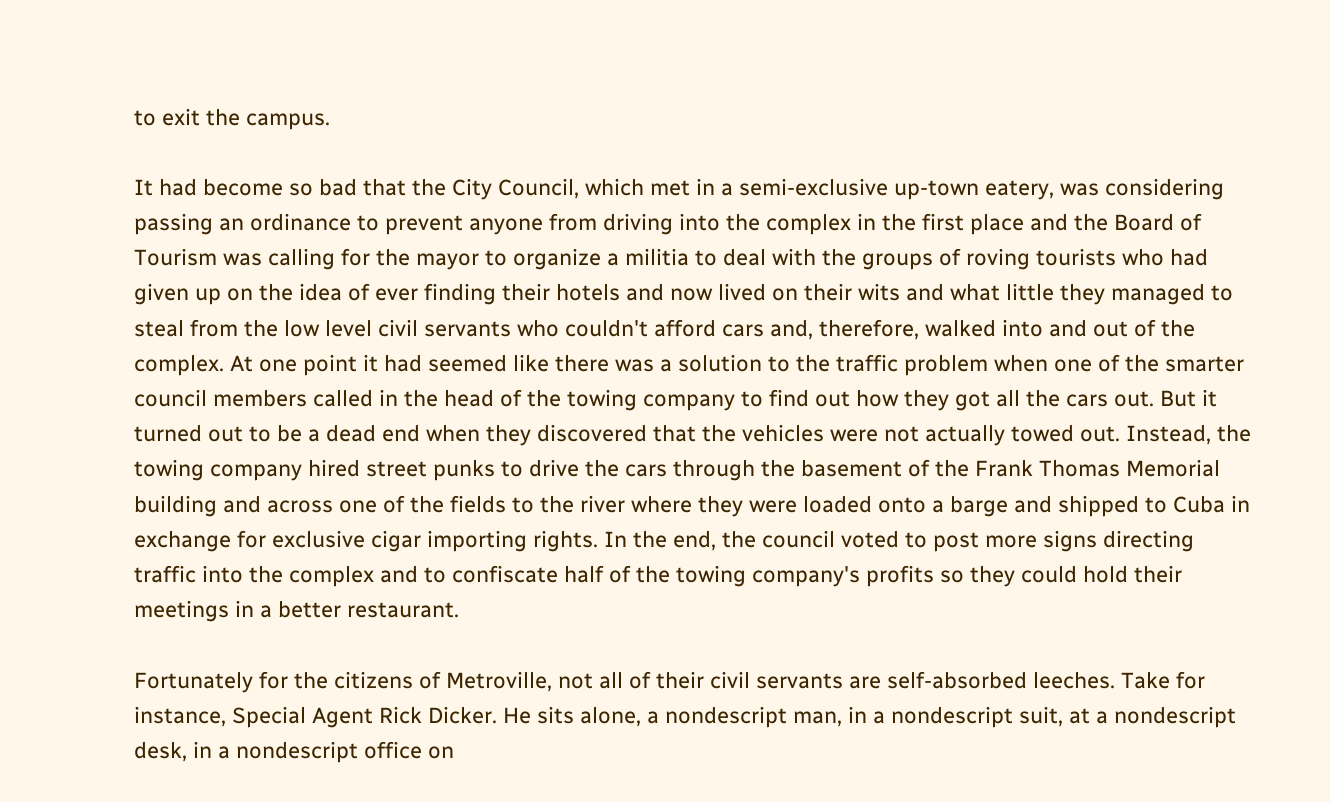to exit the campus.

It had become so bad that the City Council, which met in a semi-exclusive up-town eatery, was considering passing an ordinance to prevent anyone from driving into the complex in the first place and the Board of Tourism was calling for the mayor to organize a militia to deal with the groups of roving tourists who had given up on the idea of ever finding their hotels and now lived on their wits and what little they managed to steal from the low level civil servants who couldn't afford cars and, therefore, walked into and out of the complex. At one point it had seemed like there was a solution to the traffic problem when one of the smarter council members called in the head of the towing company to find out how they got all the cars out. But it turned out to be a dead end when they discovered that the vehicles were not actually towed out. Instead, the towing company hired street punks to drive the cars through the basement of the Frank Thomas Memorial building and across one of the fields to the river where they were loaded onto a barge and shipped to Cuba in exchange for exclusive cigar importing rights. In the end, the council voted to post more signs directing traffic into the complex and to confiscate half of the towing company's profits so they could hold their meetings in a better restaurant.

Fortunately for the citizens of Metroville, not all of their civil servants are self-absorbed leeches. Take for instance, Special Agent Rick Dicker. He sits alone, a nondescript man, in a nondescript suit, at a nondescript desk, in a nondescript office on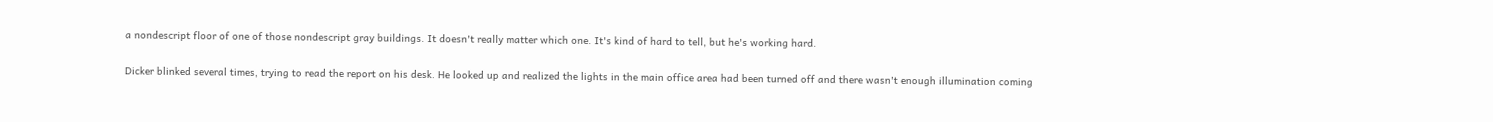a nondescript floor of one of those nondescript gray buildings. It doesn't really matter which one. It's kind of hard to tell, but he's working hard.

Dicker blinked several times, trying to read the report on his desk. He looked up and realized the lights in the main office area had been turned off and there wasn't enough illumination coming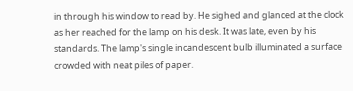in through his window to read by. He sighed and glanced at the clock as her reached for the lamp on his desk. It was late, even by his standards. The lamp's single incandescent bulb illuminated a surface crowded with neat piles of paper.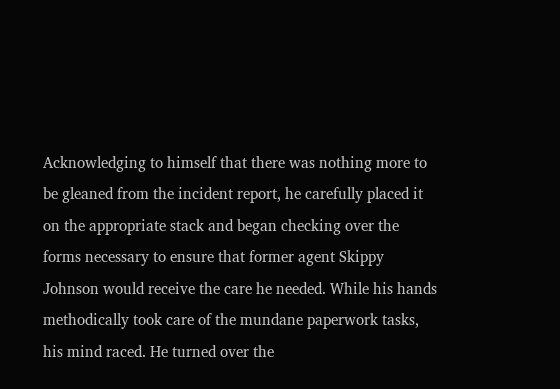Acknowledging to himself that there was nothing more to be gleaned from the incident report, he carefully placed it on the appropriate stack and began checking over the forms necessary to ensure that former agent Skippy Johnson would receive the care he needed. While his hands methodically took care of the mundane paperwork tasks, his mind raced. He turned over the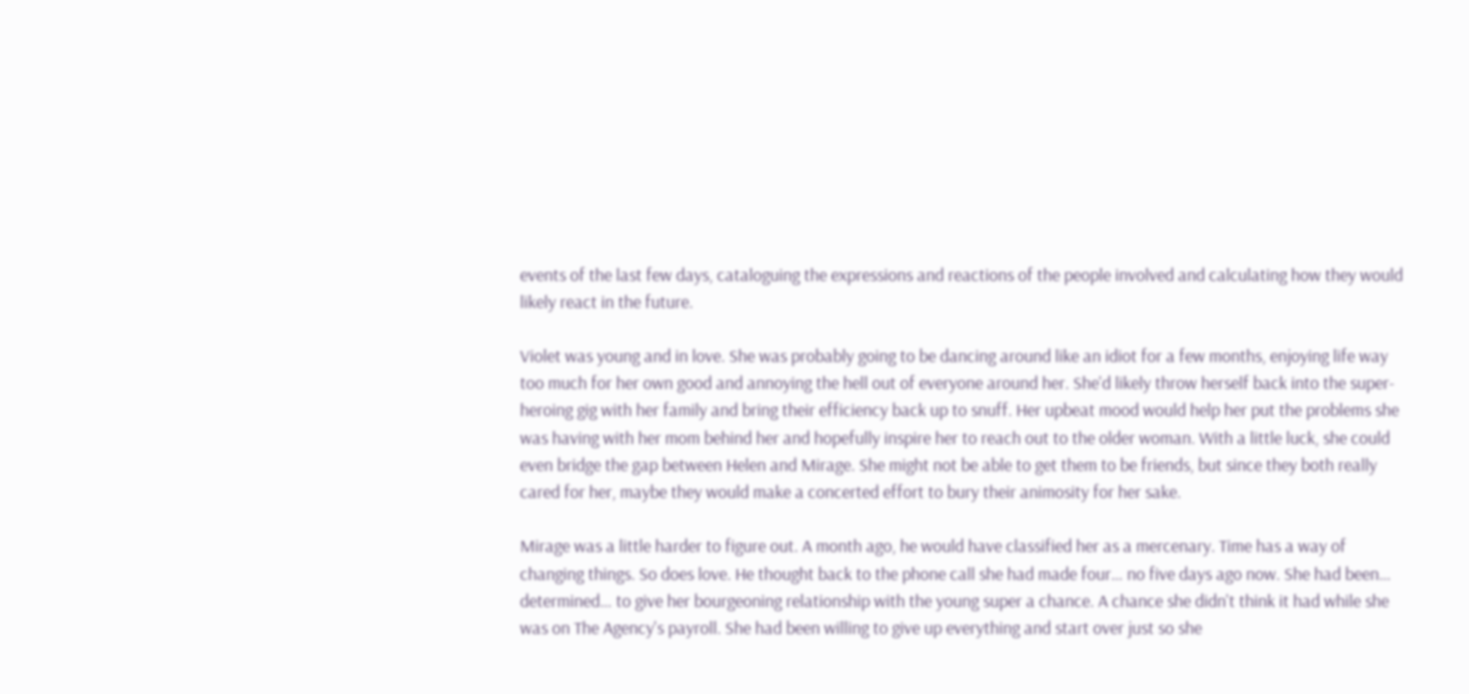events of the last few days, cataloguing the expressions and reactions of the people involved and calculating how they would likely react in the future.

Violet was young and in love. She was probably going to be dancing around like an idiot for a few months, enjoying life way too much for her own good and annoying the hell out of everyone around her. She'd likely throw herself back into the super-heroing gig with her family and bring their efficiency back up to snuff. Her upbeat mood would help her put the problems she was having with her mom behind her and hopefully inspire her to reach out to the older woman. With a little luck, she could even bridge the gap between Helen and Mirage. She might not be able to get them to be friends, but since they both really cared for her, maybe they would make a concerted effort to bury their animosity for her sake.

Mirage was a little harder to figure out. A month ago, he would have classified her as a mercenary. Time has a way of changing things. So does love. He thought back to the phone call she had made four… no five days ago now. She had been… determined… to give her bourgeoning relationship with the young super a chance. A chance she didn't think it had while she was on The Agency's payroll. She had been willing to give up everything and start over just so she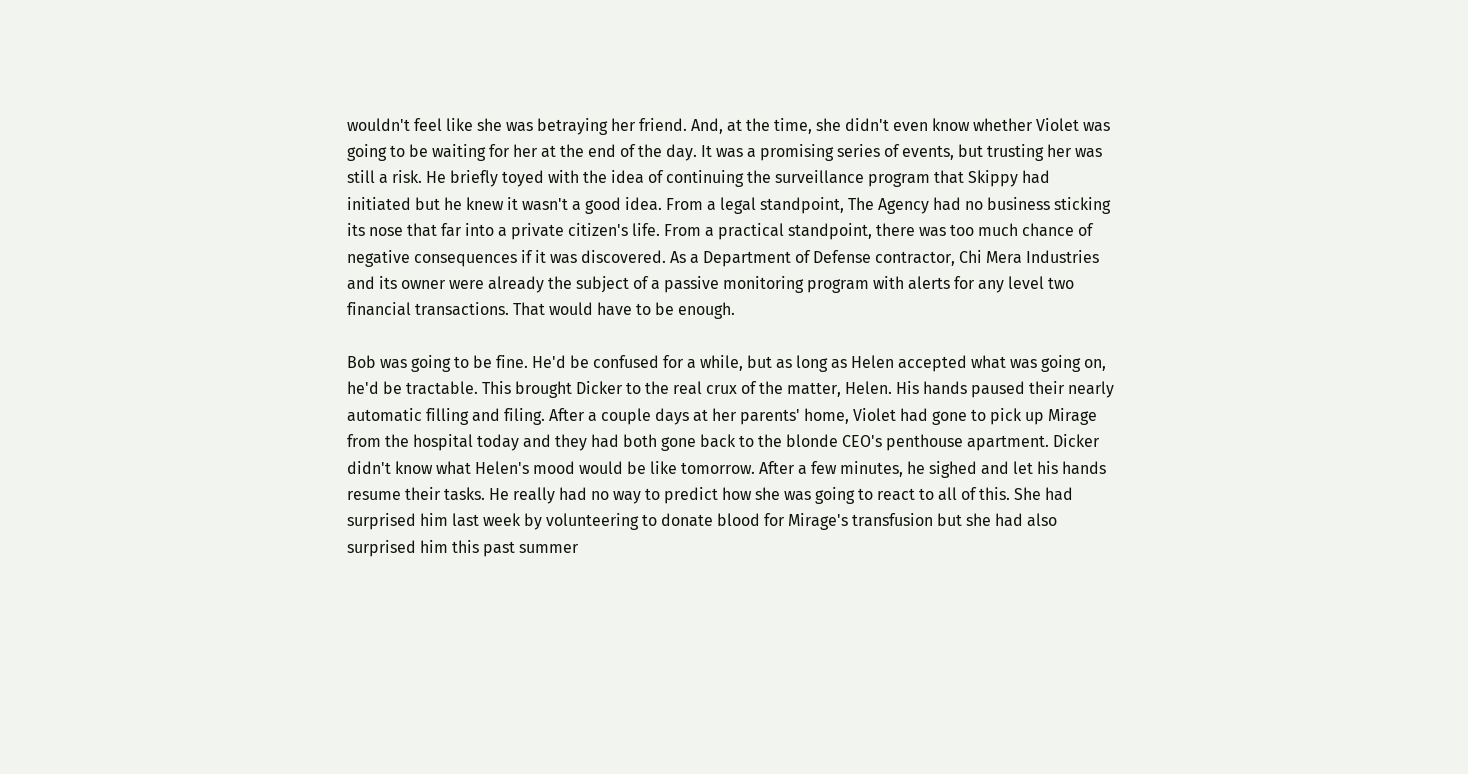wouldn't feel like she was betraying her friend. And, at the time, she didn't even know whether Violet was going to be waiting for her at the end of the day. It was a promising series of events, but trusting her was still a risk. He briefly toyed with the idea of continuing the surveillance program that Skippy had initiated but he knew it wasn't a good idea. From a legal standpoint, The Agency had no business sticking its nose that far into a private citizen's life. From a practical standpoint, there was too much chance of negative consequences if it was discovered. As a Department of Defense contractor, Chi Mera Industries and its owner were already the subject of a passive monitoring program with alerts for any level two financial transactions. That would have to be enough.

Bob was going to be fine. He'd be confused for a while, but as long as Helen accepted what was going on, he'd be tractable. This brought Dicker to the real crux of the matter, Helen. His hands paused their nearly automatic filling and filing. After a couple days at her parents' home, Violet had gone to pick up Mirage from the hospital today and they had both gone back to the blonde CEO's penthouse apartment. Dicker didn't know what Helen's mood would be like tomorrow. After a few minutes, he sighed and let his hands resume their tasks. He really had no way to predict how she was going to react to all of this. She had surprised him last week by volunteering to donate blood for Mirage's transfusion but she had also surprised him this past summer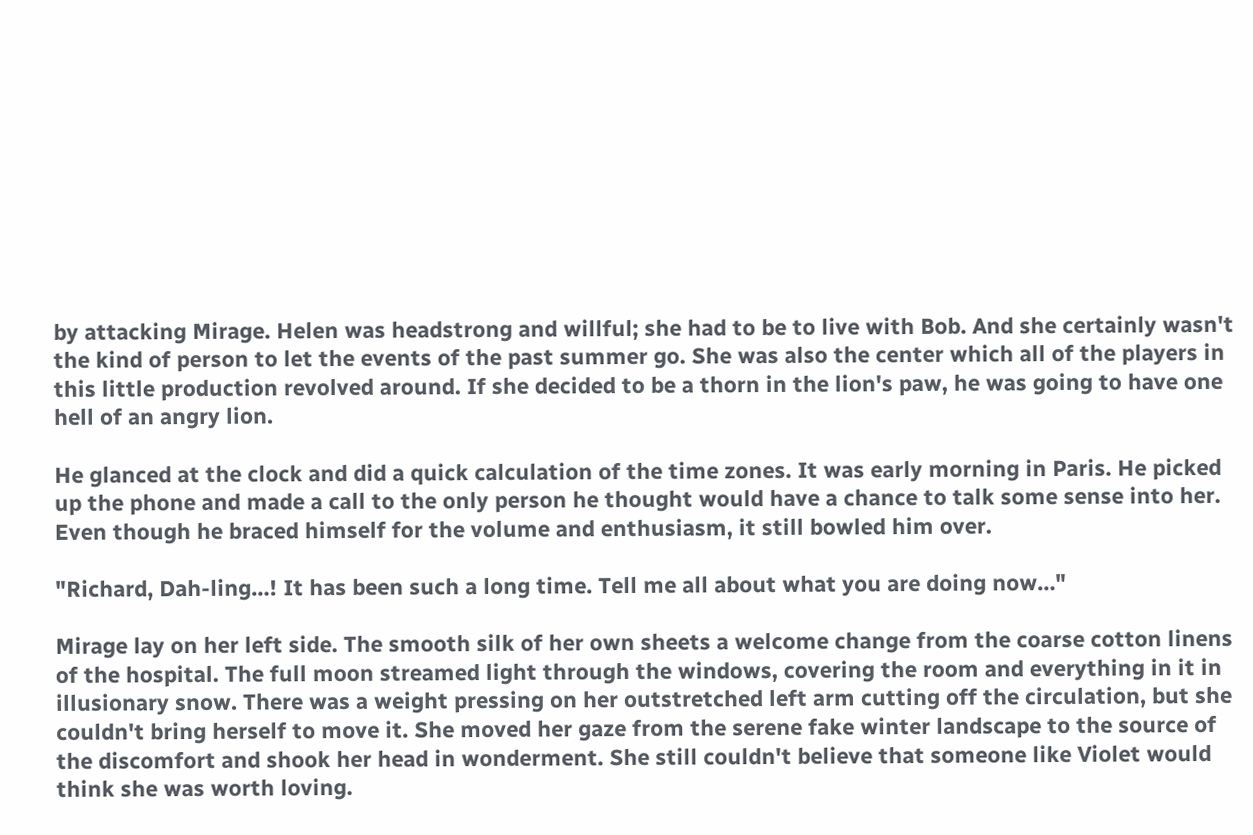by attacking Mirage. Helen was headstrong and willful; she had to be to live with Bob. And she certainly wasn't the kind of person to let the events of the past summer go. She was also the center which all of the players in this little production revolved around. If she decided to be a thorn in the lion's paw, he was going to have one hell of an angry lion.

He glanced at the clock and did a quick calculation of the time zones. It was early morning in Paris. He picked up the phone and made a call to the only person he thought would have a chance to talk some sense into her. Even though he braced himself for the volume and enthusiasm, it still bowled him over.

"Richard, Dah-ling…! It has been such a long time. Tell me all about what you are doing now…"

Mirage lay on her left side. The smooth silk of her own sheets a welcome change from the coarse cotton linens of the hospital. The full moon streamed light through the windows, covering the room and everything in it in illusionary snow. There was a weight pressing on her outstretched left arm cutting off the circulation, but she couldn't bring herself to move it. She moved her gaze from the serene fake winter landscape to the source of the discomfort and shook her head in wonderment. She still couldn't believe that someone like Violet would think she was worth loving.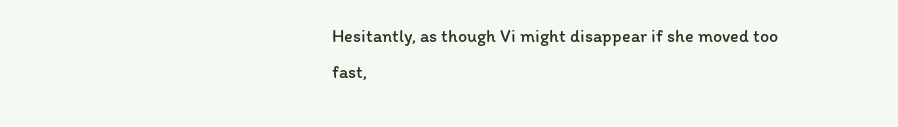Hesitantly, as though Vi might disappear if she moved too fast,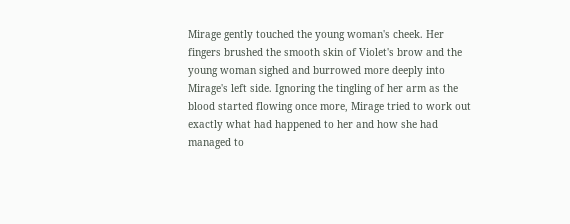Mirage gently touched the young woman's cheek. Her fingers brushed the smooth skin of Violet's brow and the young woman sighed and burrowed more deeply into Mirage's left side. Ignoring the tingling of her arm as the blood started flowing once more, Mirage tried to work out exactly what had happened to her and how she had managed to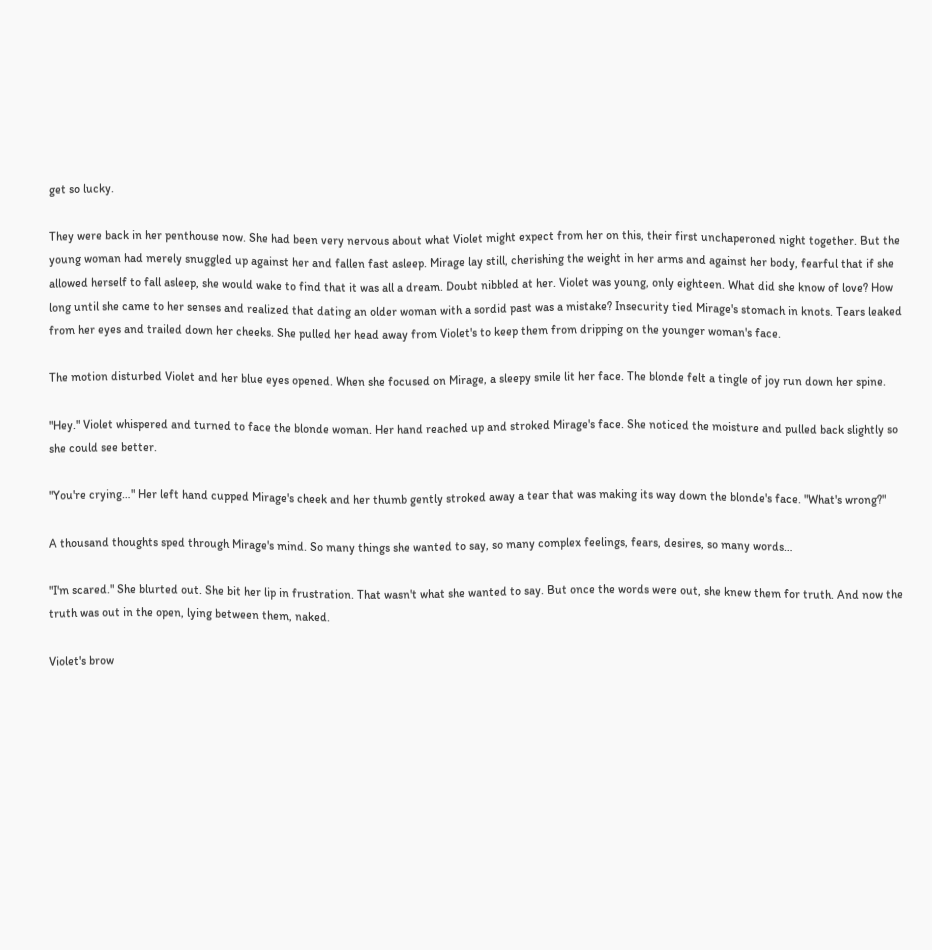get so lucky.

They were back in her penthouse now. She had been very nervous about what Violet might expect from her on this, their first unchaperoned night together. But the young woman had merely snuggled up against her and fallen fast asleep. Mirage lay still, cherishing the weight in her arms and against her body, fearful that if she allowed herself to fall asleep, she would wake to find that it was all a dream. Doubt nibbled at her. Violet was young, only eighteen. What did she know of love? How long until she came to her senses and realized that dating an older woman with a sordid past was a mistake? Insecurity tied Mirage's stomach in knots. Tears leaked from her eyes and trailed down her cheeks. She pulled her head away from Violet's to keep them from dripping on the younger woman's face.

The motion disturbed Violet and her blue eyes opened. When she focused on Mirage, a sleepy smile lit her face. The blonde felt a tingle of joy run down her spine.

"Hey." Violet whispered and turned to face the blonde woman. Her hand reached up and stroked Mirage's face. She noticed the moisture and pulled back slightly so she could see better.

"You're crying…" Her left hand cupped Mirage's cheek and her thumb gently stroked away a tear that was making its way down the blonde's face. "What's wrong?"

A thousand thoughts sped through Mirage's mind. So many things she wanted to say, so many complex feelings, fears, desires, so many words…

"I'm scared." She blurted out. She bit her lip in frustration. That wasn't what she wanted to say. But once the words were out, she knew them for truth. And now the truth was out in the open, lying between them, naked.

Violet's brow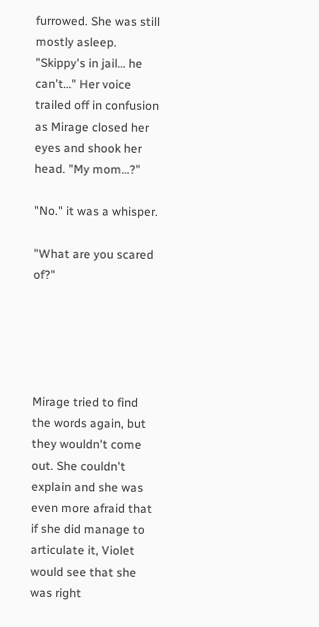furrowed. She was still mostly asleep. "Skippy's in jail… he can't…" Her voice trailed off in confusion as Mirage closed her eyes and shook her head. "My mom…?"

"No." it was a whisper.

"What are you scared of?"





Mirage tried to find the words again, but they wouldn't come out. She couldn't explain and she was even more afraid that if she did manage to articulate it, Violet would see that she was right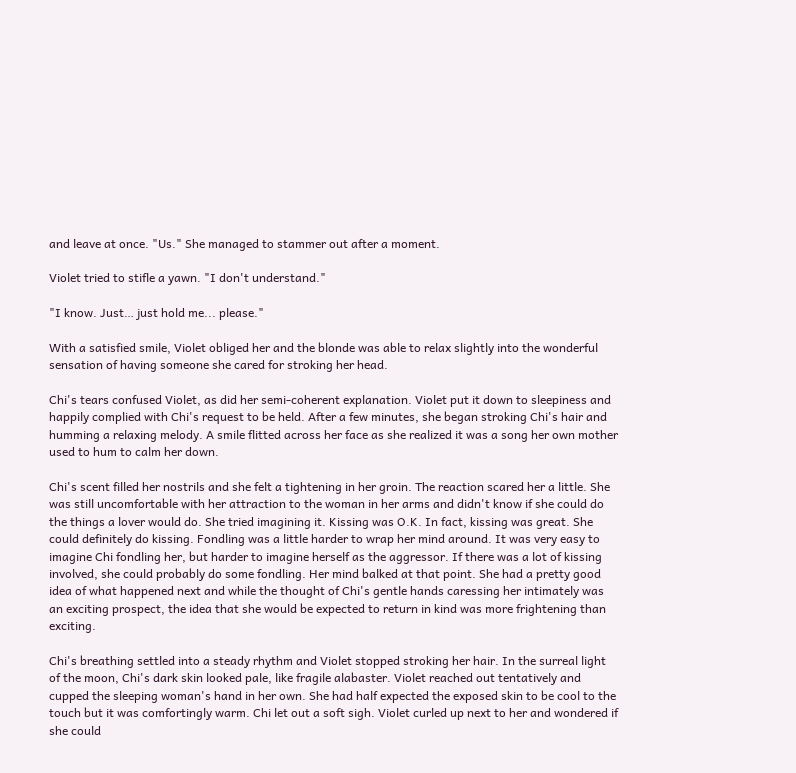and leave at once. "Us." She managed to stammer out after a moment.

Violet tried to stifle a yawn. "I don't understand."

"I know. Just… just hold me... please."

With a satisfied smile, Violet obliged her and the blonde was able to relax slightly into the wonderful sensation of having someone she cared for stroking her head.

Chi's tears confused Violet, as did her semi-coherent explanation. Violet put it down to sleepiness and happily complied with Chi's request to be held. After a few minutes, she began stroking Chi's hair and humming a relaxing melody. A smile flitted across her face as she realized it was a song her own mother used to hum to calm her down.

Chi's scent filled her nostrils and she felt a tightening in her groin. The reaction scared her a little. She was still uncomfortable with her attraction to the woman in her arms and didn't know if she could do the things a lover would do. She tried imagining it. Kissing was O.K. In fact, kissing was great. She could definitely do kissing. Fondling was a little harder to wrap her mind around. It was very easy to imagine Chi fondling her, but harder to imagine herself as the aggressor. If there was a lot of kissing involved, she could probably do some fondling. Her mind balked at that point. She had a pretty good idea of what happened next and while the thought of Chi's gentle hands caressing her intimately was an exciting prospect, the idea that she would be expected to return in kind was more frightening than exciting.

Chi's breathing settled into a steady rhythm and Violet stopped stroking her hair. In the surreal light of the moon, Chi's dark skin looked pale, like fragile alabaster. Violet reached out tentatively and cupped the sleeping woman's hand in her own. She had half expected the exposed skin to be cool to the touch but it was comfortingly warm. Chi let out a soft sigh. Violet curled up next to her and wondered if she could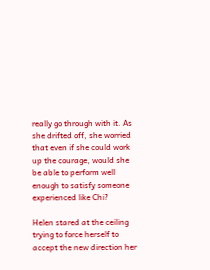really go through with it. As she drifted off, she worried that even if she could work up the courage, would she be able to perform well enough to satisfy someone experienced like Chi?

Helen stared at the ceiling trying to force herself to accept the new direction her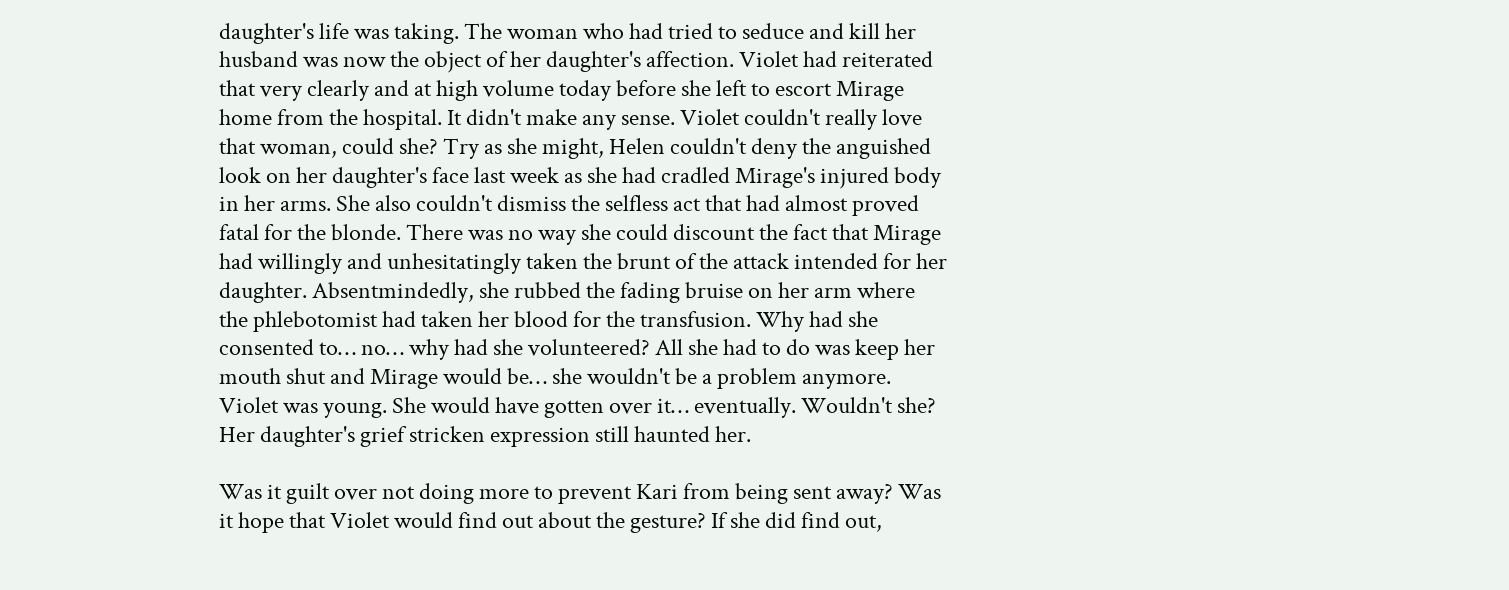daughter's life was taking. The woman who had tried to seduce and kill her husband was now the object of her daughter's affection. Violet had reiterated that very clearly and at high volume today before she left to escort Mirage home from the hospital. It didn't make any sense. Violet couldn't really love that woman, could she? Try as she might, Helen couldn't deny the anguished look on her daughter's face last week as she had cradled Mirage's injured body in her arms. She also couldn't dismiss the selfless act that had almost proved fatal for the blonde. There was no way she could discount the fact that Mirage had willingly and unhesitatingly taken the brunt of the attack intended for her daughter. Absentmindedly, she rubbed the fading bruise on her arm where the phlebotomist had taken her blood for the transfusion. Why had she consented to… no… why had she volunteered? All she had to do was keep her mouth shut and Mirage would be… she wouldn't be a problem anymore. Violet was young. She would have gotten over it… eventually. Wouldn't she? Her daughter's grief stricken expression still haunted her.

Was it guilt over not doing more to prevent Kari from being sent away? Was it hope that Violet would find out about the gesture? If she did find out,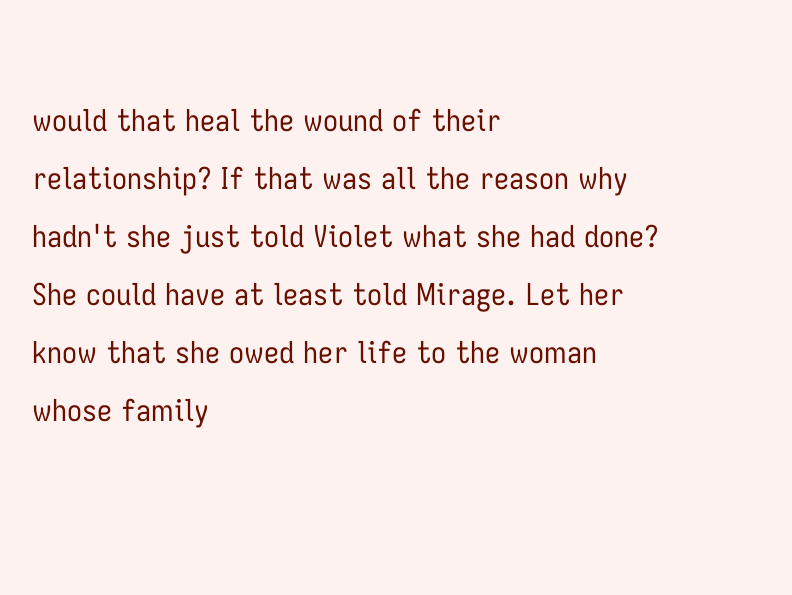would that heal the wound of their relationship? If that was all the reason why hadn't she just told Violet what she had done? She could have at least told Mirage. Let her know that she owed her life to the woman whose family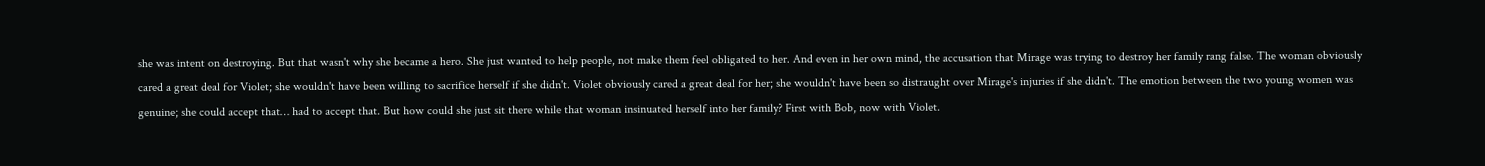she was intent on destroying. But that wasn't why she became a hero. She just wanted to help people, not make them feel obligated to her. And even in her own mind, the accusation that Mirage was trying to destroy her family rang false. The woman obviously cared a great deal for Violet; she wouldn't have been willing to sacrifice herself if she didn't. Violet obviously cared a great deal for her; she wouldn't have been so distraught over Mirage's injuries if she didn't. The emotion between the two young women was genuine; she could accept that… had to accept that. But how could she just sit there while that woman insinuated herself into her family? First with Bob, now with Violet.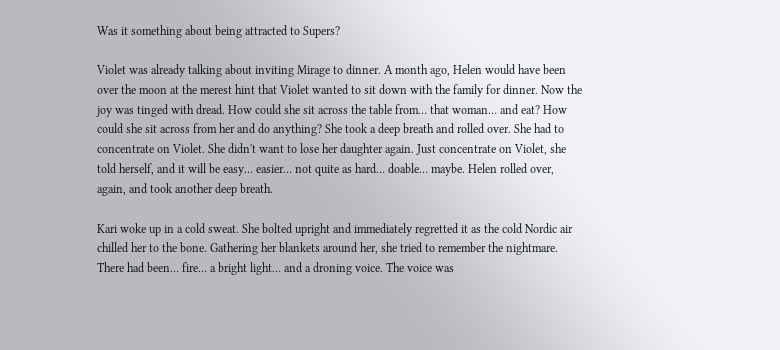Was it something about being attracted to Supers?

Violet was already talking about inviting Mirage to dinner. A month ago, Helen would have been over the moon at the merest hint that Violet wanted to sit down with the family for dinner. Now the joy was tinged with dread. How could she sit across the table from… that woman… and eat? How could she sit across from her and do anything? She took a deep breath and rolled over. She had to concentrate on Violet. She didn't want to lose her daughter again. Just concentrate on Violet, she told herself, and it will be easy… easier… not quite as hard… doable… maybe. Helen rolled over, again, and took another deep breath.

Kari woke up in a cold sweat. She bolted upright and immediately regretted it as the cold Nordic air chilled her to the bone. Gathering her blankets around her, she tried to remember the nightmare. There had been… fire… a bright light… and a droning voice. The voice was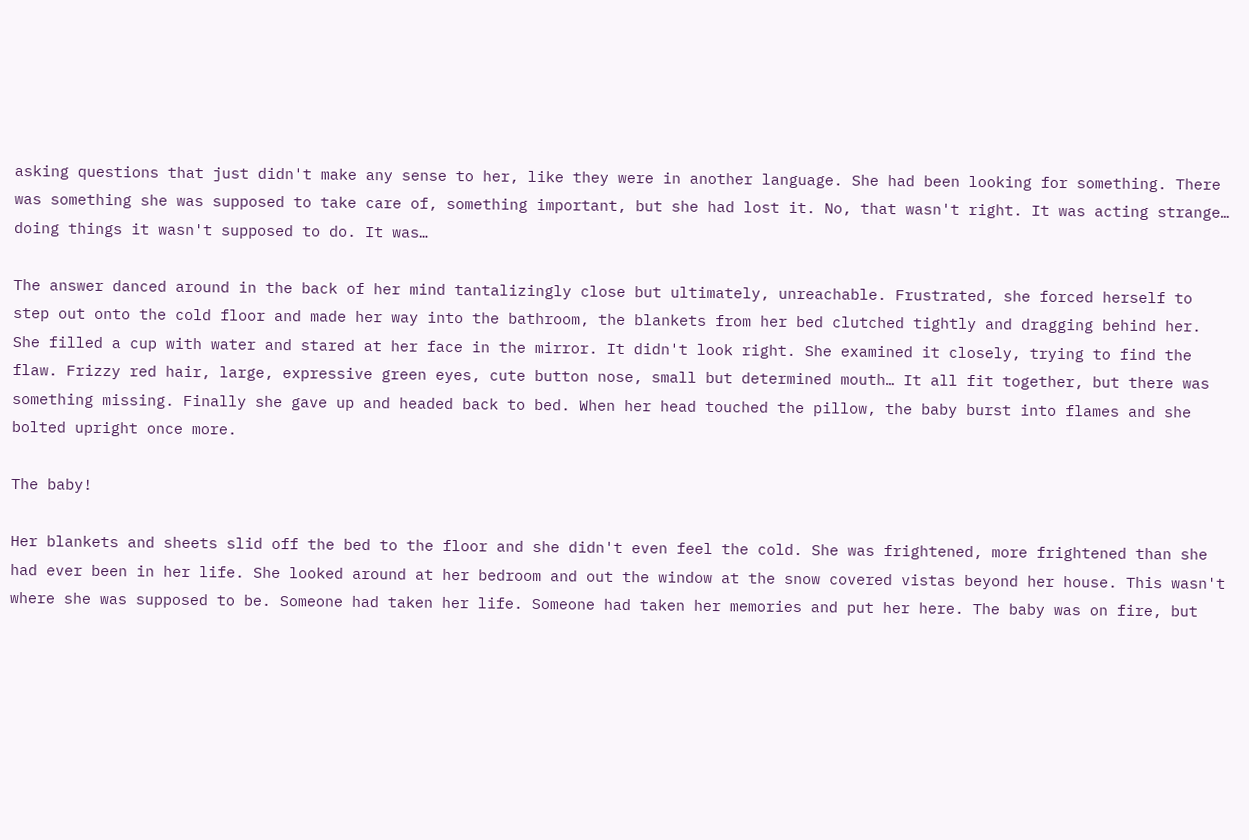asking questions that just didn't make any sense to her, like they were in another language. She had been looking for something. There was something she was supposed to take care of, something important, but she had lost it. No, that wasn't right. It was acting strange… doing things it wasn't supposed to do. It was…

The answer danced around in the back of her mind tantalizingly close but ultimately, unreachable. Frustrated, she forced herself to step out onto the cold floor and made her way into the bathroom, the blankets from her bed clutched tightly and dragging behind her. She filled a cup with water and stared at her face in the mirror. It didn't look right. She examined it closely, trying to find the flaw. Frizzy red hair, large, expressive green eyes, cute button nose, small but determined mouth… It all fit together, but there was something missing. Finally she gave up and headed back to bed. When her head touched the pillow, the baby burst into flames and she bolted upright once more.

The baby!

Her blankets and sheets slid off the bed to the floor and she didn't even feel the cold. She was frightened, more frightened than she had ever been in her life. She looked around at her bedroom and out the window at the snow covered vistas beyond her house. This wasn't where she was supposed to be. Someone had taken her life. Someone had taken her memories and put her here. The baby was on fire, but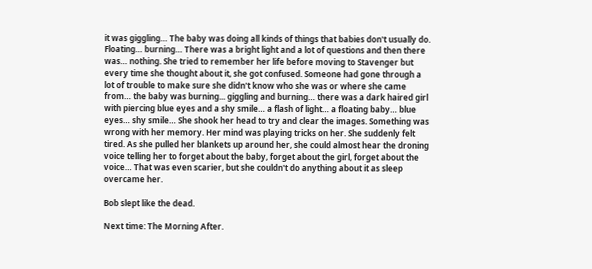it was giggling… The baby was doing all kinds of things that babies don't usually do. Floating… burning… There was a bright light and a lot of questions and then there was… nothing. She tried to remember her life before moving to Stavenger but every time she thought about it, she got confused. Someone had gone through a lot of trouble to make sure she didn't know who she was or where she came from… the baby was burning... giggling and burning… there was a dark haired girl with piercing blue eyes and a shy smile… a flash of light… a floating baby… blue eyes… shy smile… She shook her head to try and clear the images. Something was wrong with her memory. Her mind was playing tricks on her. She suddenly felt tired. As she pulled her blankets up around her, she could almost hear the droning voice telling her to forget about the baby, forget about the girl, forget about the voice… That was even scarier, but she couldn't do anything about it as sleep overcame her.

Bob slept like the dead.

Next time: The Morning After.